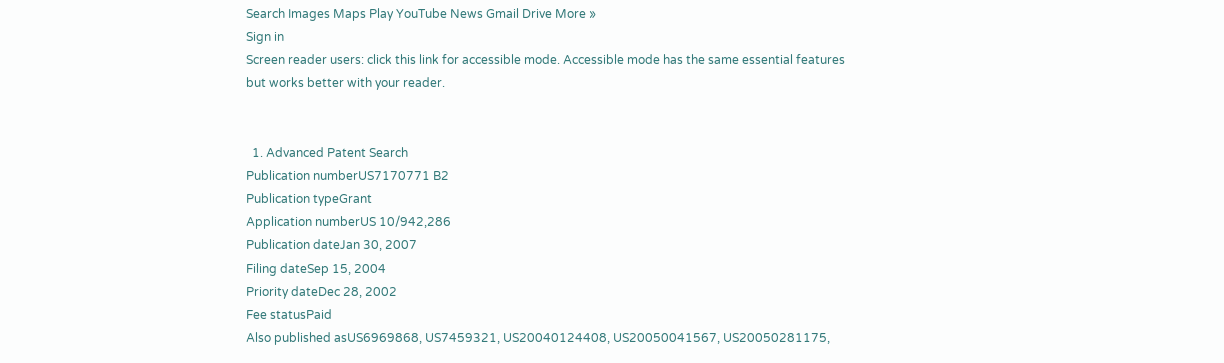Search Images Maps Play YouTube News Gmail Drive More »
Sign in
Screen reader users: click this link for accessible mode. Accessible mode has the same essential features but works better with your reader.


  1. Advanced Patent Search
Publication numberUS7170771 B2
Publication typeGrant
Application numberUS 10/942,286
Publication dateJan 30, 2007
Filing dateSep 15, 2004
Priority dateDec 28, 2002
Fee statusPaid
Also published asUS6969868, US7459321, US20040124408, US20050041567, US20050281175,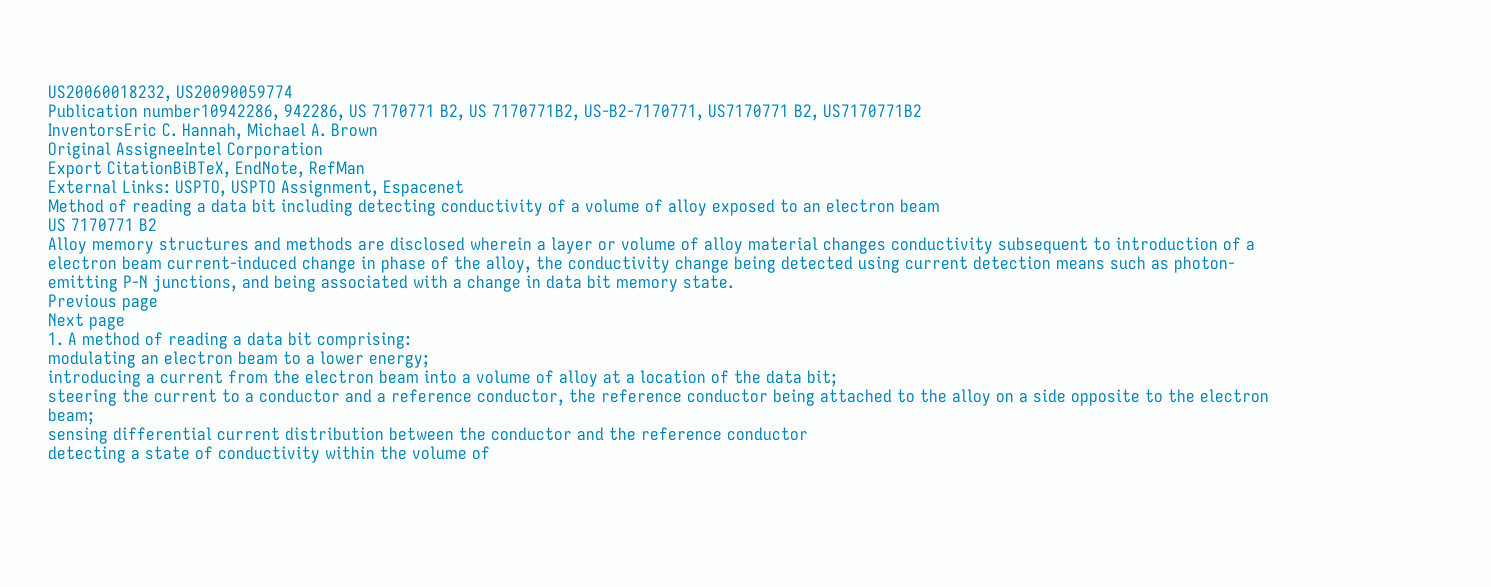US20060018232, US20090059774
Publication number10942286, 942286, US 7170771 B2, US 7170771B2, US-B2-7170771, US7170771 B2, US7170771B2
InventorsEric C. Hannah, Michael A. Brown
Original AssigneeIntel Corporation
Export CitationBiBTeX, EndNote, RefMan
External Links: USPTO, USPTO Assignment, Espacenet
Method of reading a data bit including detecting conductivity of a volume of alloy exposed to an electron beam
US 7170771 B2
Alloy memory structures and methods are disclosed wherein a layer or volume of alloy material changes conductivity subsequent to introduction of a electron beam current-induced change in phase of the alloy, the conductivity change being detected using current detection means such as photon-emitting P-N junctions, and being associated with a change in data bit memory state.
Previous page
Next page
1. A method of reading a data bit comprising:
modulating an electron beam to a lower energy;
introducing a current from the electron beam into a volume of alloy at a location of the data bit;
steering the current to a conductor and a reference conductor, the reference conductor being attached to the alloy on a side opposite to the electron beam;
sensing differential current distribution between the conductor and the reference conductor
detecting a state of conductivity within the volume of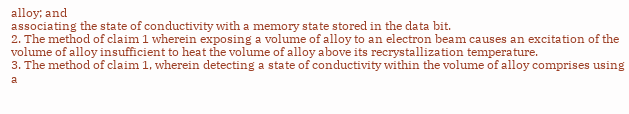alloy; and
associating the state of conductivity with a memory state stored in the data bit.
2. The method of claim 1 wherein exposing a volume of alloy to an electron beam causes an excitation of the volume of alloy insufficient to heat the volume of alloy above its recrystallization temperature.
3. The method of claim 1, wherein detecting a state of conductivity within the volume of alloy comprises using a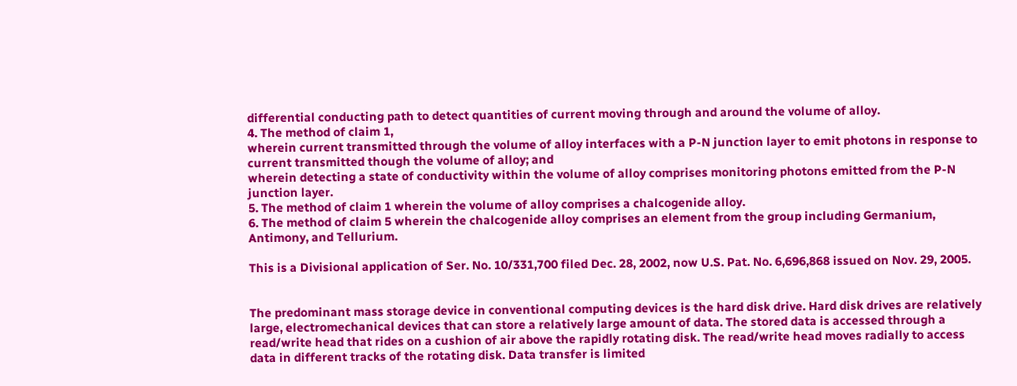differential conducting path to detect quantities of current moving through and around the volume of alloy.
4. The method of claim 1,
wherein current transmitted through the volume of alloy interfaces with a P-N junction layer to emit photons in response to current transmitted though the volume of alloy; and
wherein detecting a state of conductivity within the volume of alloy comprises monitoring photons emitted from the P-N junction layer.
5. The method of claim 1 wherein the volume of alloy comprises a chalcogenide alloy.
6. The method of claim 5 wherein the chalcogenide alloy comprises an element from the group including Germanium, Antimony, and Tellurium.

This is a Divisional application of Ser. No. 10/331,700 filed Dec. 28, 2002, now U.S. Pat. No. 6,696,868 issued on Nov. 29, 2005.


The predominant mass storage device in conventional computing devices is the hard disk drive. Hard disk drives are relatively large, electromechanical devices that can store a relatively large amount of data. The stored data is accessed through a read/write head that rides on a cushion of air above the rapidly rotating disk. The read/write head moves radially to access data in different tracks of the rotating disk. Data transfer is limited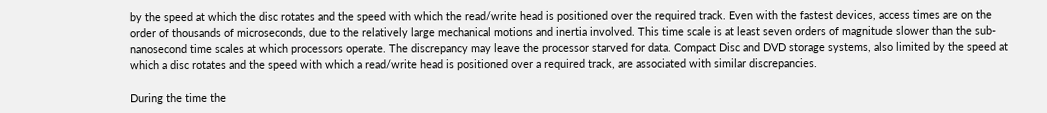by the speed at which the disc rotates and the speed with which the read/write head is positioned over the required track. Even with the fastest devices, access times are on the order of thousands of microseconds, due to the relatively large mechanical motions and inertia involved. This time scale is at least seven orders of magnitude slower than the sub-nanosecond time scales at which processors operate. The discrepancy may leave the processor starved for data. Compact Disc and DVD storage systems, also limited by the speed at which a disc rotates and the speed with which a read/write head is positioned over a required track, are associated with similar discrepancies.

During the time the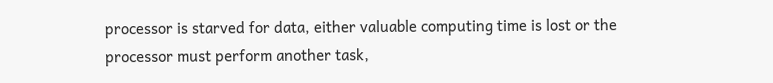processor is starved for data, either valuable computing time is lost or the processor must perform another task,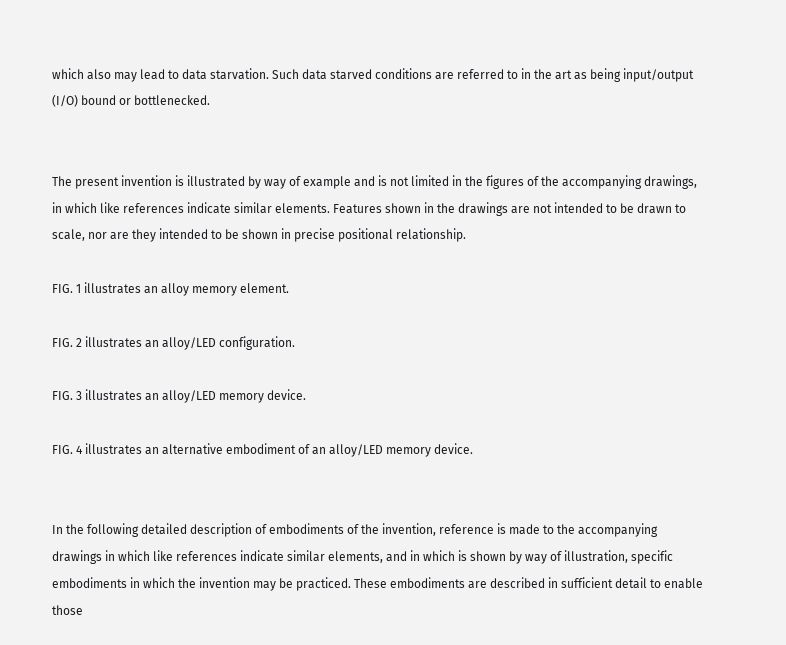which also may lead to data starvation. Such data starved conditions are referred to in the art as being input/output (I/O) bound or bottlenecked.


The present invention is illustrated by way of example and is not limited in the figures of the accompanying drawings, in which like references indicate similar elements. Features shown in the drawings are not intended to be drawn to scale, nor are they intended to be shown in precise positional relationship.

FIG. 1 illustrates an alloy memory element.

FIG. 2 illustrates an alloy/LED configuration.

FIG. 3 illustrates an alloy/LED memory device.

FIG. 4 illustrates an alternative embodiment of an alloy/LED memory device.


In the following detailed description of embodiments of the invention, reference is made to the accompanying drawings in which like references indicate similar elements, and in which is shown by way of illustration, specific embodiments in which the invention may be practiced. These embodiments are described in sufficient detail to enable those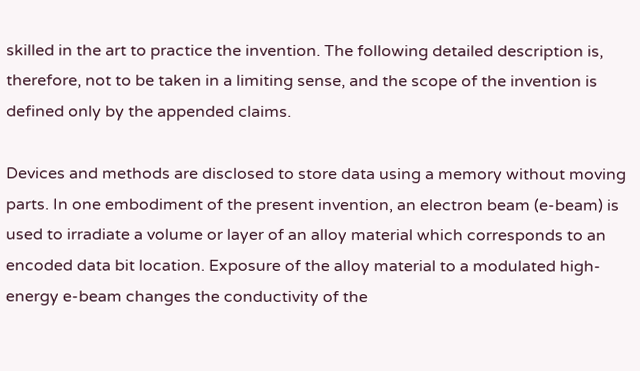skilled in the art to practice the invention. The following detailed description is, therefore, not to be taken in a limiting sense, and the scope of the invention is defined only by the appended claims.

Devices and methods are disclosed to store data using a memory without moving parts. In one embodiment of the present invention, an electron beam (e-beam) is used to irradiate a volume or layer of an alloy material which corresponds to an encoded data bit location. Exposure of the alloy material to a modulated high-energy e-beam changes the conductivity of the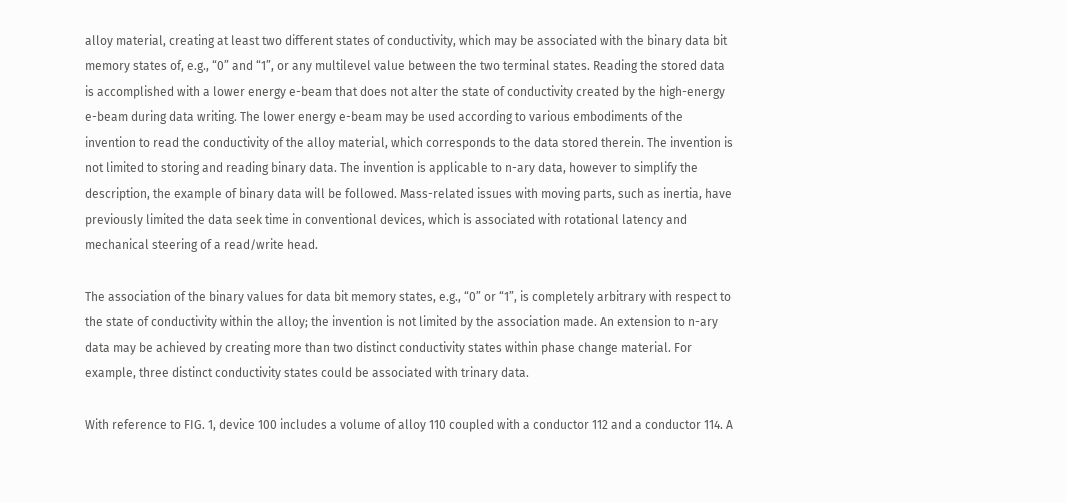alloy material, creating at least two different states of conductivity, which may be associated with the binary data bit memory states of, e.g., “0” and “1”, or any multilevel value between the two terminal states. Reading the stored data is accomplished with a lower energy e-beam that does not alter the state of conductivity created by the high-energy e-beam during data writing. The lower energy e-beam may be used according to various embodiments of the invention to read the conductivity of the alloy material, which corresponds to the data stored therein. The invention is not limited to storing and reading binary data. The invention is applicable to n-ary data, however to simplify the description, the example of binary data will be followed. Mass-related issues with moving parts, such as inertia, have previously limited the data seek time in conventional devices, which is associated with rotational latency and mechanical steering of a read/write head.

The association of the binary values for data bit memory states, e.g., “0” or “1”, is completely arbitrary with respect to the state of conductivity within the alloy; the invention is not limited by the association made. An extension to n-ary data may be achieved by creating more than two distinct conductivity states within phase change material. For example, three distinct conductivity states could be associated with trinary data.

With reference to FIG. 1, device 100 includes a volume of alloy 110 coupled with a conductor 112 and a conductor 114. A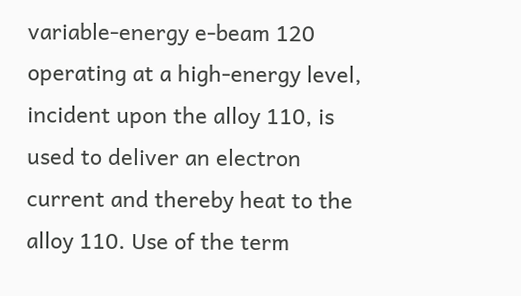variable-energy e-beam 120 operating at a high-energy level, incident upon the alloy 110, is used to deliver an electron current and thereby heat to the alloy 110. Use of the term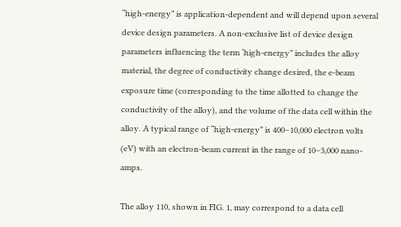“high-energy” is application-dependent and will depend upon several device design parameters. A non-exclusive list of device design parameters influencing the term ‘high-energy” includes the alloy material, the degree of conductivity change desired, the e-beam exposure time (corresponding to the time allotted to change the conductivity of the alloy), and the volume of the data cell within the alloy. A typical range of “high-energy” is 400–10,000 electron volts (eV) with an electron-beam current in the range of 10–3,000 nano-amps.

The alloy 110, shown in FIG. 1, may correspond to a data cell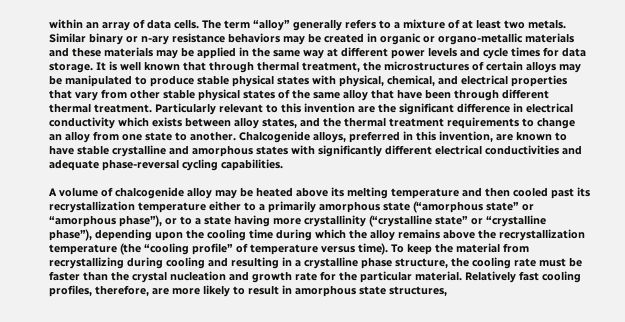within an array of data cells. The term “alloy” generally refers to a mixture of at least two metals. Similar binary or n-ary resistance behaviors may be created in organic or organo-metallic materials and these materials may be applied in the same way at different power levels and cycle times for data storage. It is well known that through thermal treatment, the microstructures of certain alloys may be manipulated to produce stable physical states with physical, chemical, and electrical properties that vary from other stable physical states of the same alloy that have been through different thermal treatment. Particularly relevant to this invention are the significant difference in electrical conductivity which exists between alloy states, and the thermal treatment requirements to change an alloy from one state to another. Chalcogenide alloys, preferred in this invention, are known to have stable crystalline and amorphous states with significantly different electrical conductivities and adequate phase-reversal cycling capabilities.

A volume of chalcogenide alloy may be heated above its melting temperature and then cooled past its recrystallization temperature either to a primarily amorphous state (“amorphous state” or “amorphous phase”), or to a state having more crystallinity (“crystalline state” or “crystalline phase”), depending upon the cooling time during which the alloy remains above the recrystallization temperature (the “cooling profile” of temperature versus time). To keep the material from recrystallizing during cooling and resulting in a crystalline phase structure, the cooling rate must be faster than the crystal nucleation and growth rate for the particular material. Relatively fast cooling profiles, therefore, are more likely to result in amorphous state structures,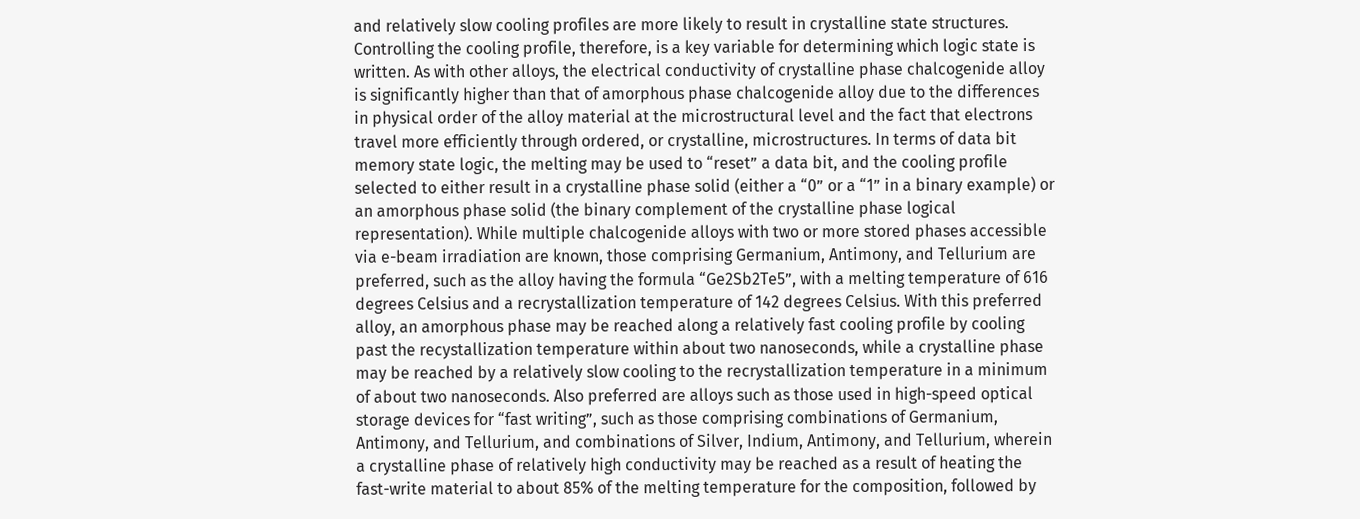and relatively slow cooling profiles are more likely to result in crystalline state structures. Controlling the cooling profile, therefore, is a key variable for determining which logic state is written. As with other alloys, the electrical conductivity of crystalline phase chalcogenide alloy is significantly higher than that of amorphous phase chalcogenide alloy due to the differences in physical order of the alloy material at the microstructural level and the fact that electrons travel more efficiently through ordered, or crystalline, microstructures. In terms of data bit memory state logic, the melting may be used to “reset” a data bit, and the cooling profile selected to either result in a crystalline phase solid (either a “0” or a “1” in a binary example) or an amorphous phase solid (the binary complement of the crystalline phase logical representation). While multiple chalcogenide alloys with two or more stored phases accessible via e-beam irradiation are known, those comprising Germanium, Antimony, and Tellurium are preferred, such as the alloy having the formula “Ge2Sb2Te5”, with a melting temperature of 616 degrees Celsius and a recrystallization temperature of 142 degrees Celsius. With this preferred alloy, an amorphous phase may be reached along a relatively fast cooling profile by cooling past the recystallization temperature within about two nanoseconds, while a crystalline phase may be reached by a relatively slow cooling to the recrystallization temperature in a minimum of about two nanoseconds. Also preferred are alloys such as those used in high-speed optical storage devices for “fast writing”, such as those comprising combinations of Germanium, Antimony, and Tellurium, and combinations of Silver, Indium, Antimony, and Tellurium, wherein a crystalline phase of relatively high conductivity may be reached as a result of heating the fast-write material to about 85% of the melting temperature for the composition, followed by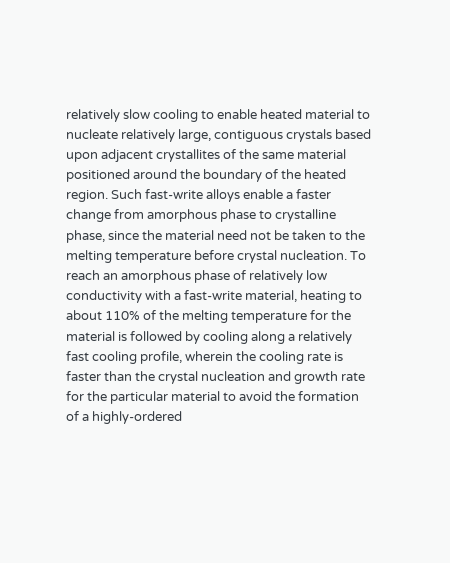relatively slow cooling to enable heated material to nucleate relatively large, contiguous crystals based upon adjacent crystallites of the same material positioned around the boundary of the heated region. Such fast-write alloys enable a faster change from amorphous phase to crystalline phase, since the material need not be taken to the melting temperature before crystal nucleation. To reach an amorphous phase of relatively low conductivity with a fast-write material, heating to about 110% of the melting temperature for the material is followed by cooling along a relatively fast cooling profile, wherein the cooling rate is faster than the crystal nucleation and growth rate for the particular material to avoid the formation of a highly-ordered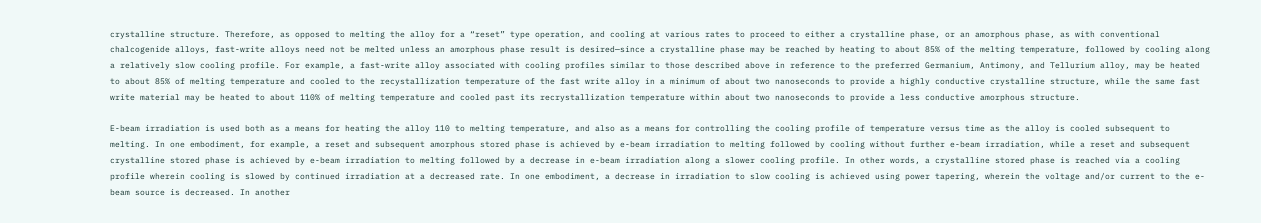crystalline structure. Therefore, as opposed to melting the alloy for a “reset” type operation, and cooling at various rates to proceed to either a crystalline phase, or an amorphous phase, as with conventional chalcogenide alloys, fast-write alloys need not be melted unless an amorphous phase result is desired—since a crystalline phase may be reached by heating to about 85% of the melting temperature, followed by cooling along a relatively slow cooling profile. For example, a fast-write alloy associated with cooling profiles similar to those described above in reference to the preferred Germanium, Antimony, and Tellurium alloy, may be heated to about 85% of melting temperature and cooled to the recystallization temperature of the fast write alloy in a minimum of about two nanoseconds to provide a highly conductive crystalline structure, while the same fast write material may be heated to about 110% of melting temperature and cooled past its recrystallization temperature within about two nanoseconds to provide a less conductive amorphous structure.

E-beam irradiation is used both as a means for heating the alloy 110 to melting temperature, and also as a means for controlling the cooling profile of temperature versus time as the alloy is cooled subsequent to melting. In one embodiment, for example, a reset and subsequent amorphous stored phase is achieved by e-beam irradiation to melting followed by cooling without further e-beam irradiation, while a reset and subsequent crystalline stored phase is achieved by e-beam irradiation to melting followed by a decrease in e-beam irradiation along a slower cooling profile. In other words, a crystalline stored phase is reached via a cooling profile wherein cooling is slowed by continued irradiation at a decreased rate. In one embodiment, a decrease in irradiation to slow cooling is achieved using power tapering, wherein the voltage and/or current to the e-beam source is decreased. In another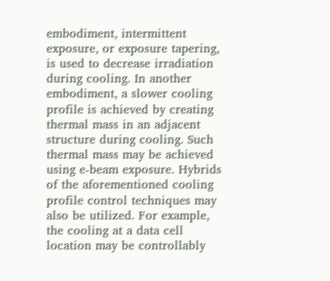embodiment, intermittent exposure, or exposure tapering, is used to decrease irradiation during cooling. In another embodiment, a slower cooling profile is achieved by creating thermal mass in an adjacent structure during cooling. Such thermal mass may be achieved using e-beam exposure. Hybrids of the aforementioned cooling profile control techniques may also be utilized. For example, the cooling at a data cell location may be controllably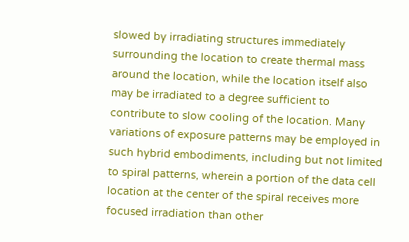slowed by irradiating structures immediately surrounding the location to create thermal mass around the location, while the location itself also may be irradiated to a degree sufficient to contribute to slow cooling of the location. Many variations of exposure patterns may be employed in such hybrid embodiments, including but not limited to spiral patterns, wherein a portion of the data cell location at the center of the spiral receives more focused irradiation than other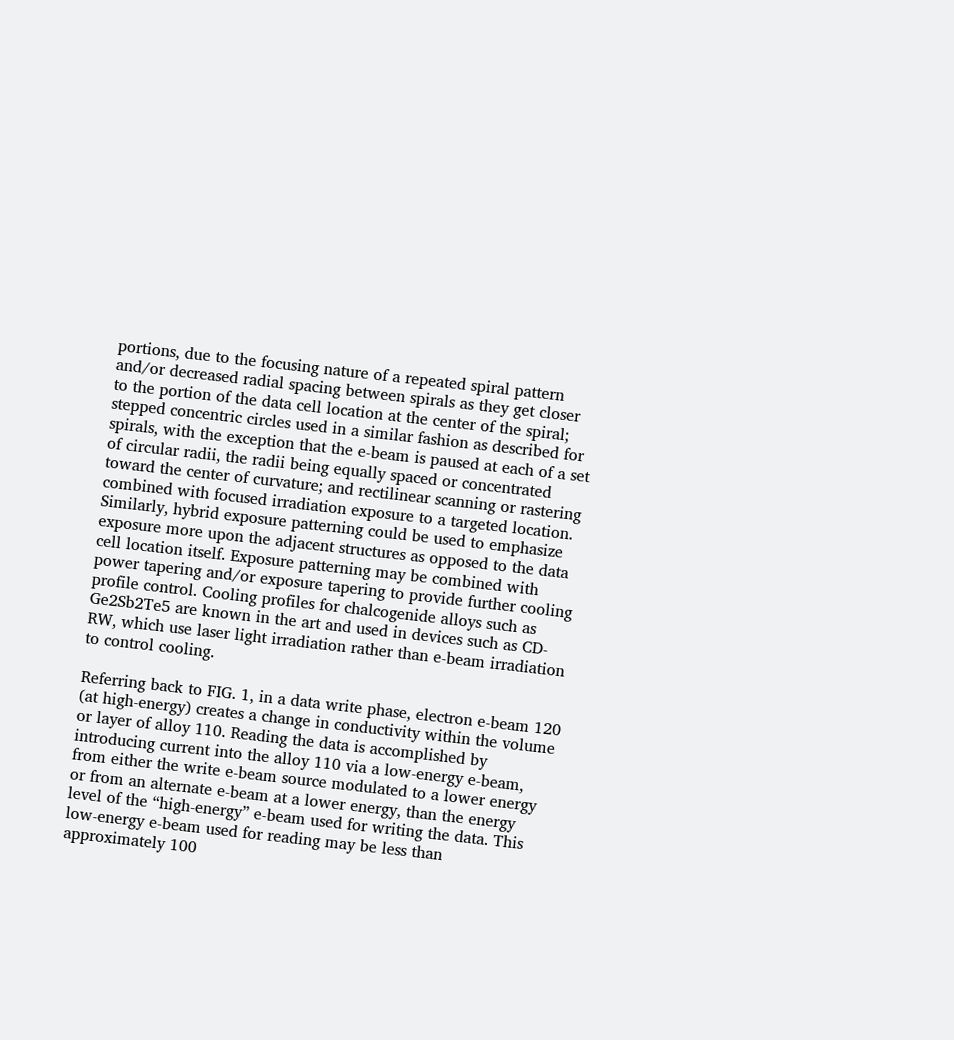portions, due to the focusing nature of a repeated spiral pattern and/or decreased radial spacing between spirals as they get closer to the portion of the data cell location at the center of the spiral; stepped concentric circles used in a similar fashion as described for spirals, with the exception that the e-beam is paused at each of a set of circular radii, the radii being equally spaced or concentrated toward the center of curvature; and rectilinear scanning or rastering combined with focused irradiation exposure to a targeted location. Similarly, hybrid exposure patterning could be used to emphasize exposure more upon the adjacent structures as opposed to the data cell location itself. Exposure patterning may be combined with power tapering and/or exposure tapering to provide further cooling profile control. Cooling profiles for chalcogenide alloys such as Ge2Sb2Te5 are known in the art and used in devices such as CD-RW, which use laser light irradiation rather than e-beam irradiation to control cooling.

Referring back to FIG. 1, in a data write phase, electron e-beam 120 (at high-energy) creates a change in conductivity within the volume or layer of alloy 110. Reading the data is accomplished by introducing current into the alloy 110 via a low-energy e-beam, from either the write e-beam source modulated to a lower energy or from an alternate e-beam at a lower energy, than the energy level of the “high-energy” e-beam used for writing the data. This low-energy e-beam used for reading may be less than approximately 100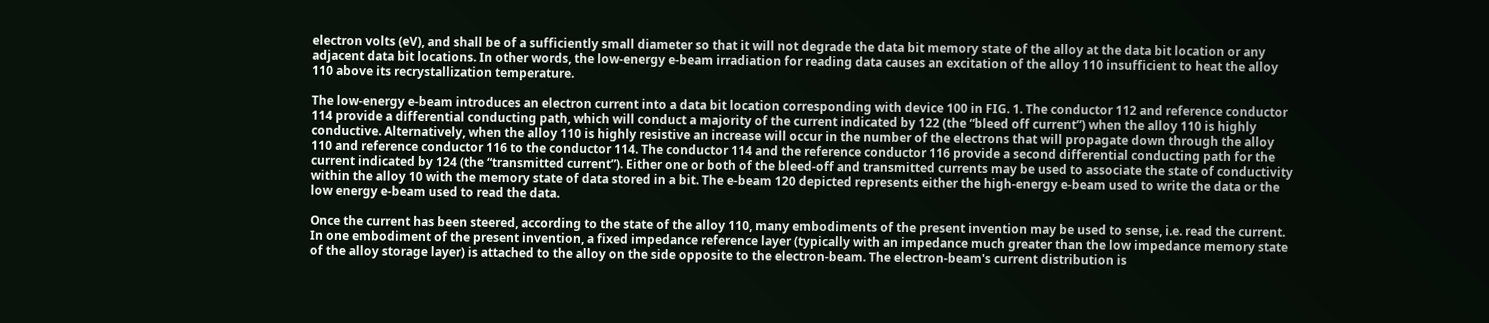electron volts (eV), and shall be of a sufficiently small diameter so that it will not degrade the data bit memory state of the alloy at the data bit location or any adjacent data bit locations. In other words, the low-energy e-beam irradiation for reading data causes an excitation of the alloy 110 insufficient to heat the alloy 110 above its recrystallization temperature.

The low-energy e-beam introduces an electron current into a data bit location corresponding with device 100 in FIG. 1. The conductor 112 and reference conductor 114 provide a differential conducting path, which will conduct a majority of the current indicated by 122 (the “bleed off current”) when the alloy 110 is highly conductive. Alternatively, when the alloy 110 is highly resistive an increase will occur in the number of the electrons that will propagate down through the alloy 110 and reference conductor 116 to the conductor 114. The conductor 114 and the reference conductor 116 provide a second differential conducting path for the current indicated by 124 (the “transmitted current”). Either one or both of the bleed-off and transmitted currents may be used to associate the state of conductivity within the alloy 10 with the memory state of data stored in a bit. The e-beam 120 depicted represents either the high-energy e-beam used to write the data or the low energy e-beam used to read the data.

Once the current has been steered, according to the state of the alloy 110, many embodiments of the present invention may be used to sense, i.e. read the current. In one embodiment of the present invention, a fixed impedance reference layer (typically with an impedance much greater than the low impedance memory state of the alloy storage layer) is attached to the alloy on the side opposite to the electron-beam. The electron-beam's current distribution is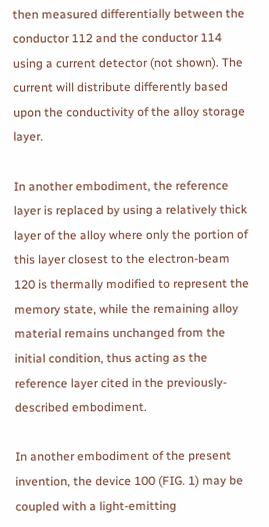then measured differentially between the conductor 112 and the conductor 114 using a current detector (not shown). The current will distribute differently based upon the conductivity of the alloy storage layer.

In another embodiment, the reference layer is replaced by using a relatively thick layer of the alloy where only the portion of this layer closest to the electron-beam 120 is thermally modified to represent the memory state, while the remaining alloy material remains unchanged from the initial condition, thus acting as the reference layer cited in the previously-described embodiment.

In another embodiment of the present invention, the device 100 (FIG. 1) may be coupled with a light-emitting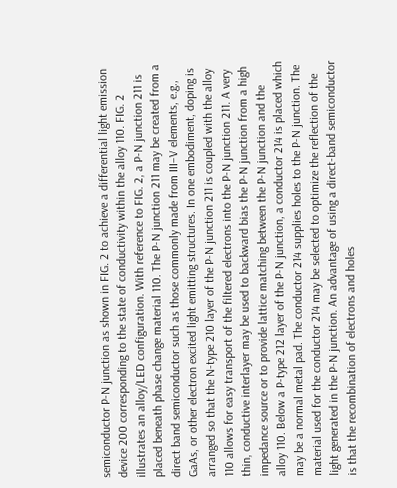semiconductor P-N junction as shown in FIG. 2 to achieve a differential light emission device 200 corresponding to the state of conductivity within the alloy 110. FIG. 2 illustrates an alloy/LED configuration. With reference to FIG. 2, a P-N junction 211 is placed beneath phase change material 110. The P-N junction 211 may be created from a direct band semiconductor such as those commonly made from III–V elements, e.g., GaAs, or other electron excited light emitting structures. In one embodiment, doping is arranged so that the N-type 210 layer of the P-N junction 211 is coupled with the alloy 110 allows for easy transport of the filtered electrons into the P-N junction 211. A very thin, conductive interlayer may be used to backward bias the P-N junction from a high impedance source or to provide lattice matching between the P-N junction and the alloy 110. Below a P-type 212 layer of the P-N junction, a conductor 214 is placed which may be a normal metal pad. The conductor 214 supplies holes to the P-N junction. The material used for the conductor 214 may be selected to optimize the reflection of the light generated in the P-N junction. An advantage of using a direct-band semiconductor is that the recombination of electrons and holes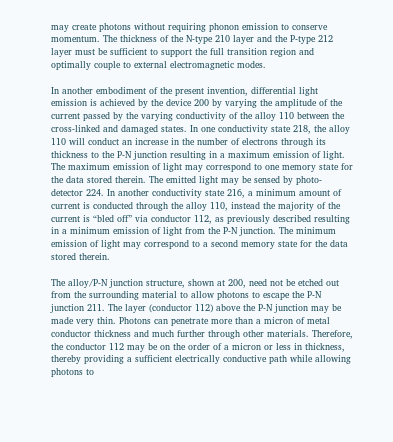may create photons without requiring phonon emission to conserve momentum. The thickness of the N-type 210 layer and the P-type 212 layer must be sufficient to support the full transition region and optimally couple to external electromagnetic modes.

In another embodiment of the present invention, differential light emission is achieved by the device 200 by varying the amplitude of the current passed by the varying conductivity of the alloy 110 between the cross-linked and damaged states. In one conductivity state 218, the alloy 110 will conduct an increase in the number of electrons through its thickness to the P-N junction resulting in a maximum emission of light. The maximum emission of light may correspond to one memory state for the data stored therein. The emitted light may be sensed by photo-detector 224. In another conductivity state 216, a minimum amount of current is conducted through the alloy 110, instead the majority of the current is “bled off” via conductor 112, as previously described resulting in a minimum emission of light from the P-N junction. The minimum emission of light may correspond to a second memory state for the data stored therein.

The alloy/P-N junction structure, shown at 200, need not be etched out from the surrounding material to allow photons to escape the P-N junction 211. The layer (conductor 112) above the P-N junction may be made very thin. Photons can penetrate more than a micron of metal conductor thickness and much further through other materials. Therefore, the conductor 112 may be on the order of a micron or less in thickness, thereby providing a sufficient electrically conductive path while allowing photons to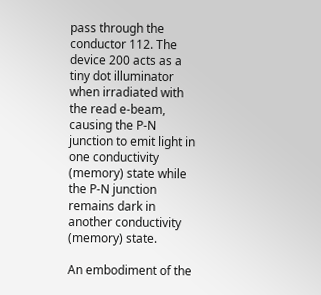pass through the conductor 112. The device 200 acts as a tiny dot illuminator when irradiated with the read e-beam, causing the P-N junction to emit light in one conductivity (memory) state while the P-N junction remains dark in another conductivity (memory) state.

An embodiment of the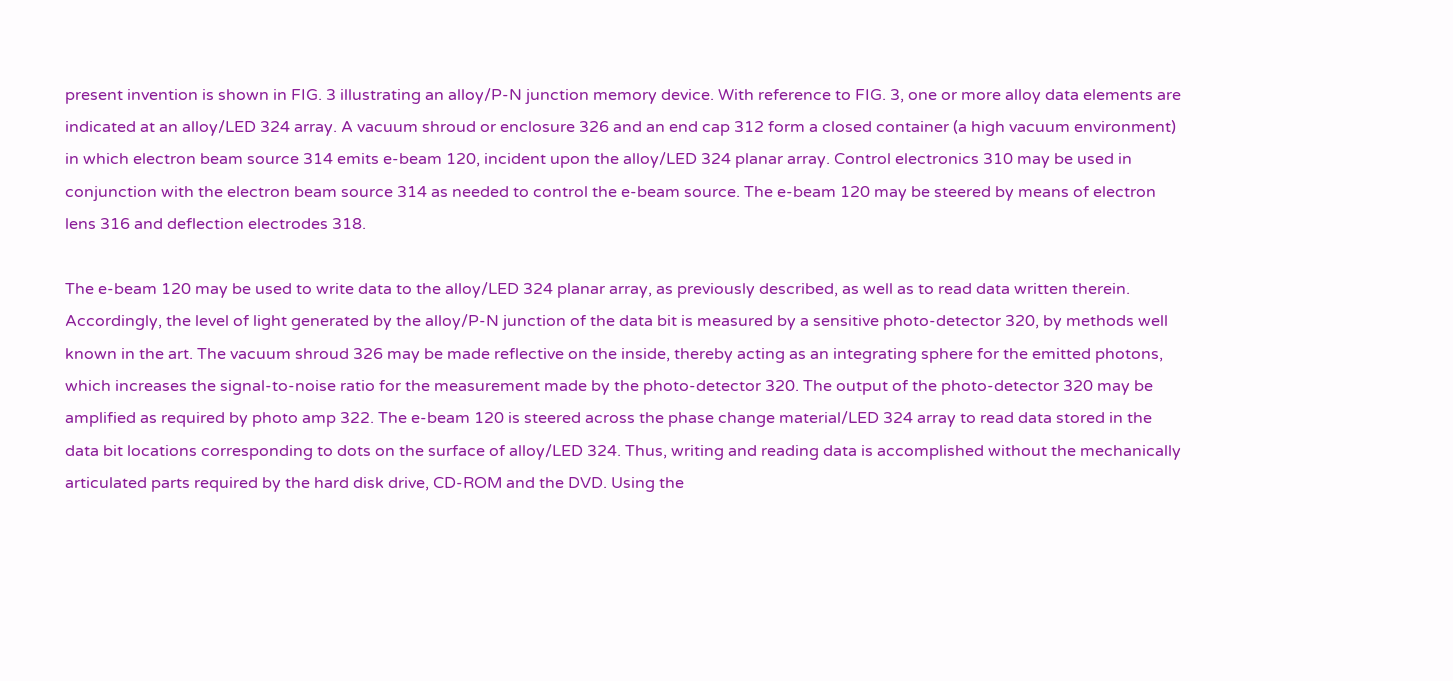present invention is shown in FIG. 3 illustrating an alloy/P-N junction memory device. With reference to FIG. 3, one or more alloy data elements are indicated at an alloy/LED 324 array. A vacuum shroud or enclosure 326 and an end cap 312 form a closed container (a high vacuum environment) in which electron beam source 314 emits e-beam 120, incident upon the alloy/LED 324 planar array. Control electronics 310 may be used in conjunction with the electron beam source 314 as needed to control the e-beam source. The e-beam 120 may be steered by means of electron lens 316 and deflection electrodes 318.

The e-beam 120 may be used to write data to the alloy/LED 324 planar array, as previously described, as well as to read data written therein. Accordingly, the level of light generated by the alloy/P-N junction of the data bit is measured by a sensitive photo-detector 320, by methods well known in the art. The vacuum shroud 326 may be made reflective on the inside, thereby acting as an integrating sphere for the emitted photons, which increases the signal-to-noise ratio for the measurement made by the photo-detector 320. The output of the photo-detector 320 may be amplified as required by photo amp 322. The e-beam 120 is steered across the phase change material/LED 324 array to read data stored in the data bit locations corresponding to dots on the surface of alloy/LED 324. Thus, writing and reading data is accomplished without the mechanically articulated parts required by the hard disk drive, CD-ROM and the DVD. Using the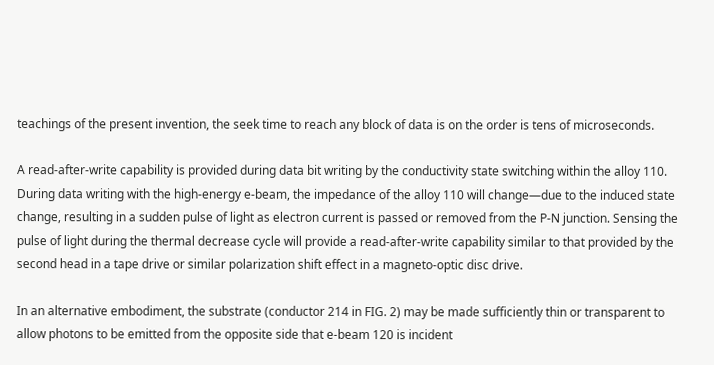teachings of the present invention, the seek time to reach any block of data is on the order is tens of microseconds.

A read-after-write capability is provided during data bit writing by the conductivity state switching within the alloy 110. During data writing with the high-energy e-beam, the impedance of the alloy 110 will change—due to the induced state change, resulting in a sudden pulse of light as electron current is passed or removed from the P-N junction. Sensing the pulse of light during the thermal decrease cycle will provide a read-after-write capability similar to that provided by the second head in a tape drive or similar polarization shift effect in a magneto-optic disc drive.

In an alternative embodiment, the substrate (conductor 214 in FIG. 2) may be made sufficiently thin or transparent to allow photons to be emitted from the opposite side that e-beam 120 is incident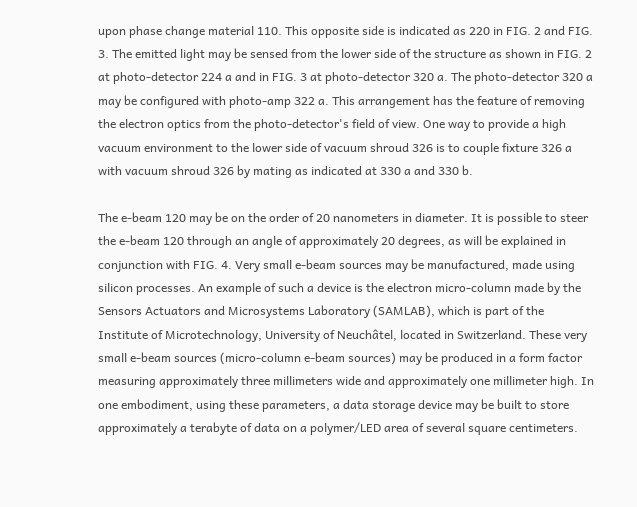upon phase change material 110. This opposite side is indicated as 220 in FIG. 2 and FIG. 3. The emitted light may be sensed from the lower side of the structure as shown in FIG. 2 at photo-detector 224 a and in FIG. 3 at photo-detector 320 a. The photo-detector 320 a may be configured with photo-amp 322 a. This arrangement has the feature of removing the electron optics from the photo-detector's field of view. One way to provide a high vacuum environment to the lower side of vacuum shroud 326 is to couple fixture 326 a with vacuum shroud 326 by mating as indicated at 330 a and 330 b.

The e-beam 120 may be on the order of 20 nanometers in diameter. It is possible to steer the e-beam 120 through an angle of approximately 20 degrees, as will be explained in conjunction with FIG. 4. Very small e-beam sources may be manufactured, made using silicon processes. An example of such a device is the electron micro-column made by the Sensors Actuators and Microsystems Laboratory (SAMLAB), which is part of the Institute of Microtechnology, University of Neuchâtel, located in Switzerland. These very small e-beam sources (micro-column e-beam sources) may be produced in a form factor measuring approximately three millimeters wide and approximately one millimeter high. In one embodiment, using these parameters, a data storage device may be built to store approximately a terabyte of data on a polymer/LED area of several square centimeters.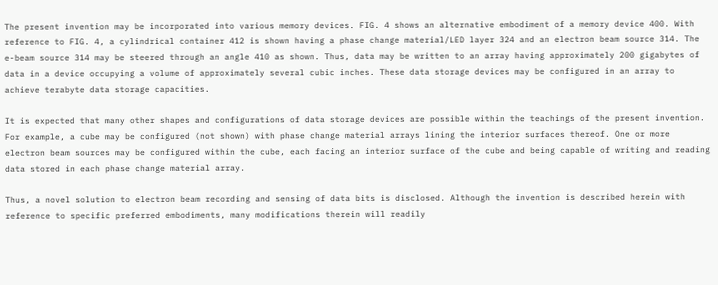The present invention may be incorporated into various memory devices. FIG. 4 shows an alternative embodiment of a memory device 400. With reference to FIG. 4, a cylindrical container 412 is shown having a phase change material/LED layer 324 and an electron beam source 314. The e-beam source 314 may be steered through an angle 410 as shown. Thus, data may be written to an array having approximately 200 gigabytes of data in a device occupying a volume of approximately several cubic inches. These data storage devices may be configured in an array to achieve terabyte data storage capacities.

It is expected that many other shapes and configurations of data storage devices are possible within the teachings of the present invention. For example, a cube may be configured (not shown) with phase change material arrays lining the interior surfaces thereof. One or more electron beam sources may be configured within the cube, each facing an interior surface of the cube and being capable of writing and reading data stored in each phase change material array.

Thus, a novel solution to electron beam recording and sensing of data bits is disclosed. Although the invention is described herein with reference to specific preferred embodiments, many modifications therein will readily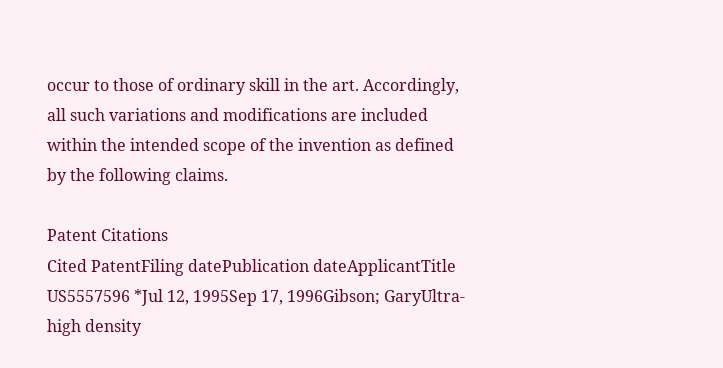occur to those of ordinary skill in the art. Accordingly, all such variations and modifications are included within the intended scope of the invention as defined by the following claims.

Patent Citations
Cited PatentFiling datePublication dateApplicantTitle
US5557596 *Jul 12, 1995Sep 17, 1996Gibson; GaryUltra-high density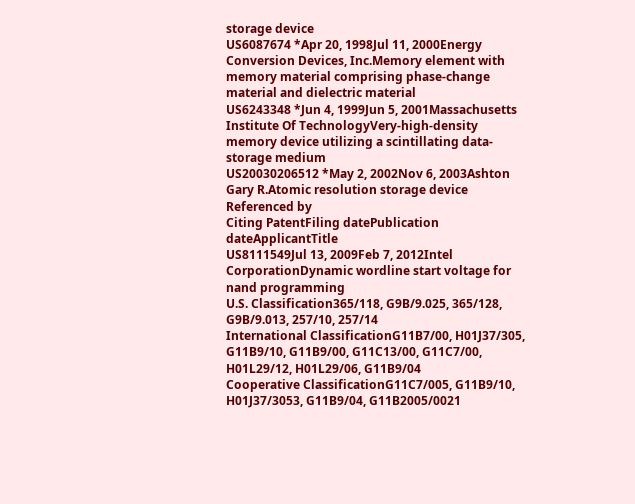storage device
US6087674 *Apr 20, 1998Jul 11, 2000Energy Conversion Devices, Inc.Memory element with memory material comprising phase-change material and dielectric material
US6243348 *Jun 4, 1999Jun 5, 2001Massachusetts Institute Of TechnologyVery-high-density memory device utilizing a scintillating data-storage medium
US20030206512 *May 2, 2002Nov 6, 2003Ashton Gary R.Atomic resolution storage device
Referenced by
Citing PatentFiling datePublication dateApplicantTitle
US8111549Jul 13, 2009Feb 7, 2012Intel CorporationDynamic wordline start voltage for nand programming
U.S. Classification365/118, G9B/9.025, 365/128, G9B/9.013, 257/10, 257/14
International ClassificationG11B7/00, H01J37/305, G11B9/10, G11B9/00, G11C13/00, G11C7/00, H01L29/12, H01L29/06, G11B9/04
Cooperative ClassificationG11C7/005, G11B9/10, H01J37/3053, G11B9/04, G11B2005/0021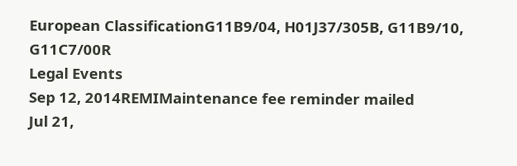European ClassificationG11B9/04, H01J37/305B, G11B9/10, G11C7/00R
Legal Events
Sep 12, 2014REMIMaintenance fee reminder mailed
Jul 21,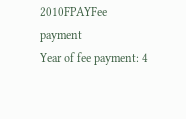2010FPAYFee payment
Year of fee payment: 4